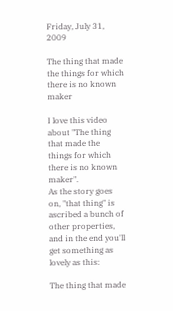Friday, July 31, 2009

The thing that made the things for which there is no known maker

I love this video about "The thing that made the things for which there is no known maker".
As the story goes on, "that thing" is ascribed a bunch of other properties, and in the end you'll get something as lovely as this:

The thing that made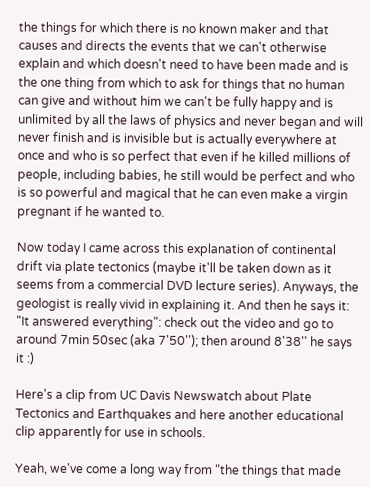the things for which there is no known maker and that causes and directs the events that we can't otherwise explain and which doesn't need to have been made and is the one thing from which to ask for things that no human can give and without him we can't be fully happy and is unlimited by all the laws of physics and never began and will never finish and is invisible but is actually everywhere at once and who is so perfect that even if he killed millions of people, including babies, he still would be perfect and who is so powerful and magical that he can even make a virgin pregnant if he wanted to.

Now today I came across this explanation of continental drift via plate tectonics (maybe it'll be taken down as it seems from a commercial DVD lecture series). Anyways, the geologist is really vivid in explaining it. And then he says it: "It answered everything": check out the video and go to around 7min 50sec (aka 7'50''); then around 8'38'' he says it :)

Here's a clip from UC Davis Newswatch about Plate Tectonics and Earthquakes and here another educational clip apparently for use in schools.

Yeah, we've come a long way from "the things that made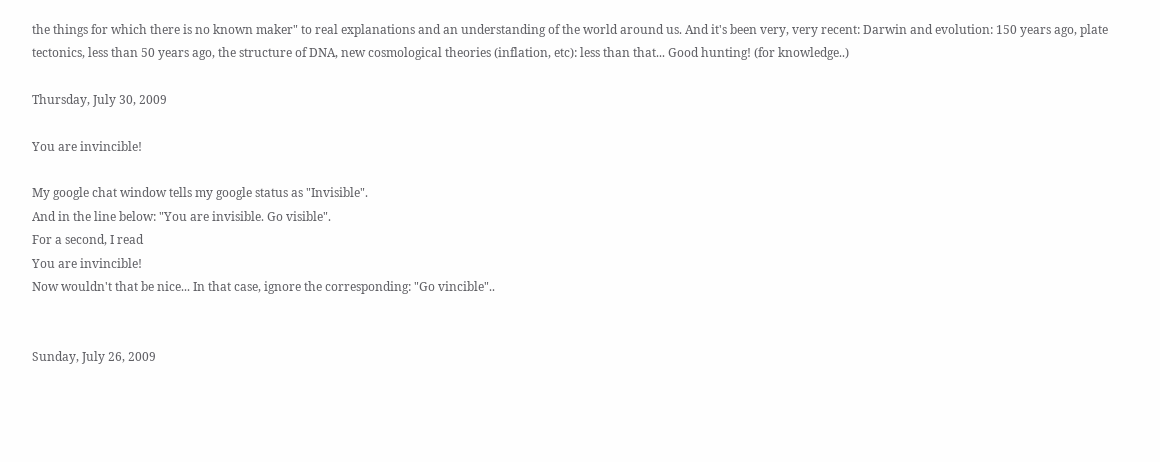the things for which there is no known maker" to real explanations and an understanding of the world around us. And it's been very, very recent: Darwin and evolution: 150 years ago, plate tectonics, less than 50 years ago, the structure of DNA, new cosmological theories (inflation, etc): less than that... Good hunting! (for knowledge..)

Thursday, July 30, 2009

You are invincible!

My google chat window tells my google status as "Invisible".
And in the line below: "You are invisible. Go visible".
For a second, I read
You are invincible!
Now wouldn't that be nice... In that case, ignore the corresponding: "Go vincible"..


Sunday, July 26, 2009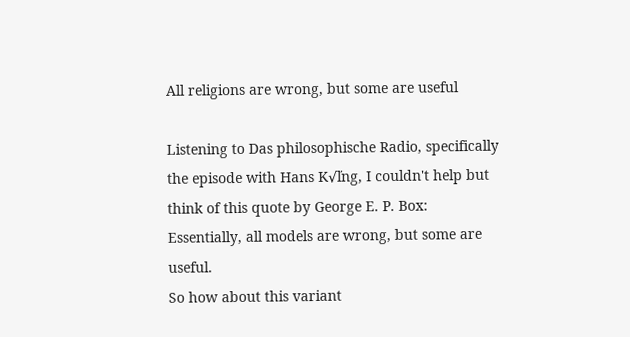All religions are wrong, but some are useful

Listening to Das philosophische Radio, specifically the episode with Hans K√ľng, I couldn't help but think of this quote by George E. P. Box:
Essentially, all models are wrong, but some are useful.
So how about this variant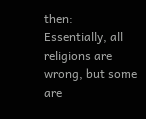then:
Essentially, all religions are wrong, but some are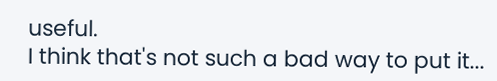useful.
I think that's not such a bad way to put it...